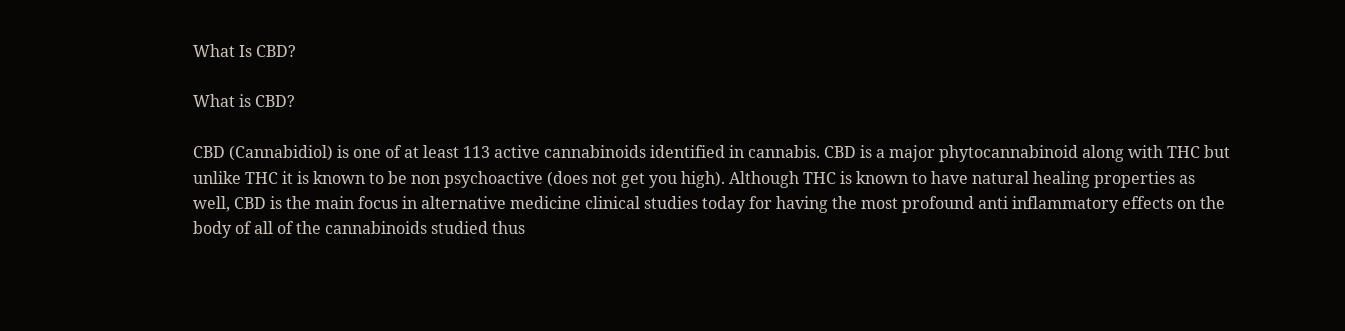What Is CBD?

What is CBD?

CBD (Cannabidiol) is one of at least 113 active cannabinoids identified in cannabis. CBD is a major phytocannabinoid along with THC but unlike THC it is known to be non psychoactive (does not get you high). Although THC is known to have natural healing properties as well, CBD is the main focus in alternative medicine clinical studies today for having the most profound anti inflammatory effects on the body of all of the cannabinoids studied thus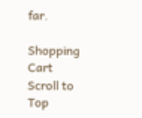far.

Shopping Cart
Scroll to Top